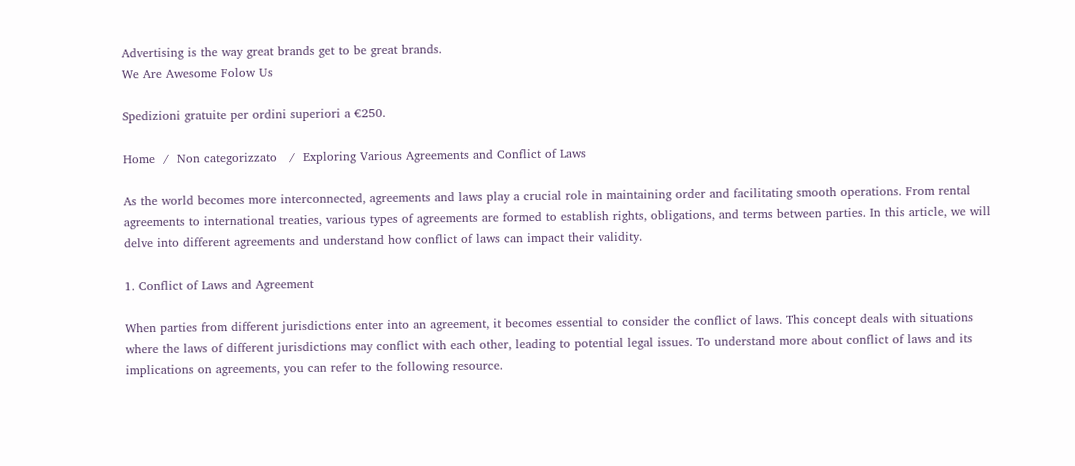Advertising is the way great brands get to be great brands.
We Are Awesome Folow Us

Spedizioni gratuite per ordini superiori a €250.

Home  /  Non categorizzato   /  Exploring Various Agreements and Conflict of Laws

As the world becomes more interconnected, agreements and laws play a crucial role in maintaining order and facilitating smooth operations. From rental agreements to international treaties, various types of agreements are formed to establish rights, obligations, and terms between parties. In this article, we will delve into different agreements and understand how conflict of laws can impact their validity.

1. Conflict of Laws and Agreement

When parties from different jurisdictions enter into an agreement, it becomes essential to consider the conflict of laws. This concept deals with situations where the laws of different jurisdictions may conflict with each other, leading to potential legal issues. To understand more about conflict of laws and its implications on agreements, you can refer to the following resource.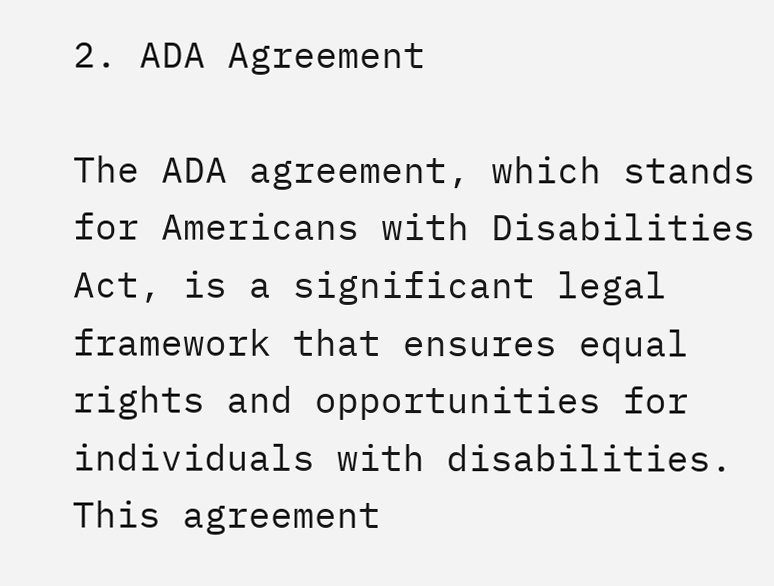2. ADA Agreement

The ADA agreement, which stands for Americans with Disabilities Act, is a significant legal framework that ensures equal rights and opportunities for individuals with disabilities. This agreement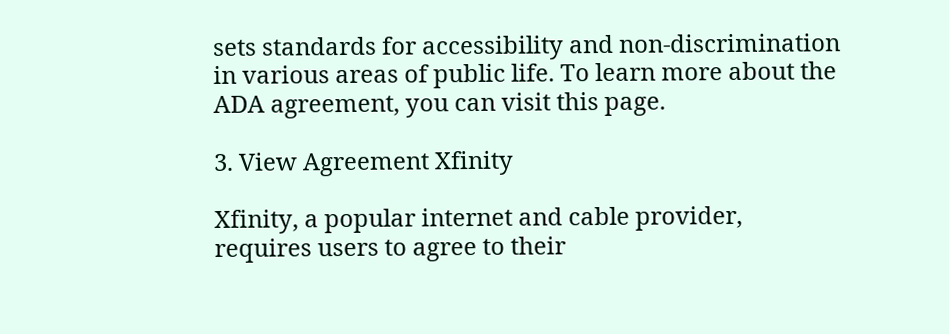sets standards for accessibility and non-discrimination in various areas of public life. To learn more about the ADA agreement, you can visit this page.

3. View Agreement Xfinity

Xfinity, a popular internet and cable provider, requires users to agree to their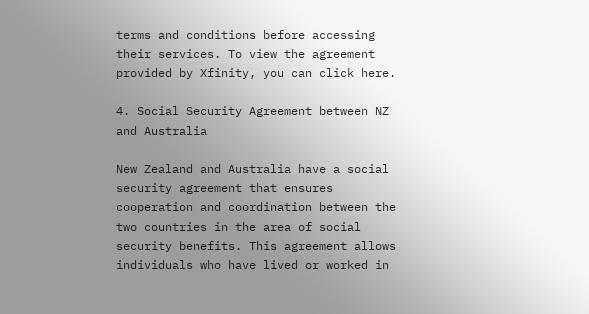terms and conditions before accessing their services. To view the agreement provided by Xfinity, you can click here.

4. Social Security Agreement between NZ and Australia

New Zealand and Australia have a social security agreement that ensures cooperation and coordination between the two countries in the area of social security benefits. This agreement allows individuals who have lived or worked in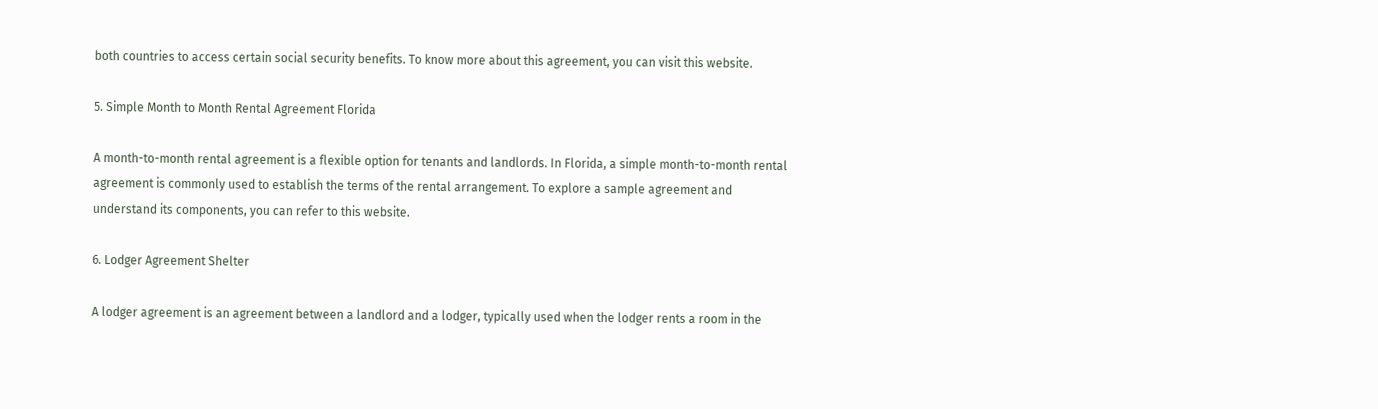both countries to access certain social security benefits. To know more about this agreement, you can visit this website.

5. Simple Month to Month Rental Agreement Florida

A month-to-month rental agreement is a flexible option for tenants and landlords. In Florida, a simple month-to-month rental agreement is commonly used to establish the terms of the rental arrangement. To explore a sample agreement and understand its components, you can refer to this website.

6. Lodger Agreement Shelter

A lodger agreement is an agreement between a landlord and a lodger, typically used when the lodger rents a room in the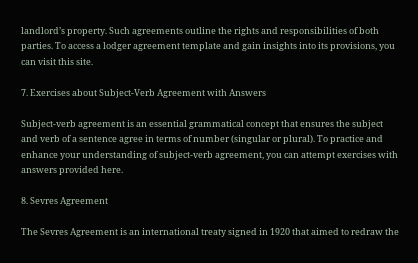landlord’s property. Such agreements outline the rights and responsibilities of both parties. To access a lodger agreement template and gain insights into its provisions, you can visit this site.

7. Exercises about Subject-Verb Agreement with Answers

Subject-verb agreement is an essential grammatical concept that ensures the subject and verb of a sentence agree in terms of number (singular or plural). To practice and enhance your understanding of subject-verb agreement, you can attempt exercises with answers provided here.

8. Sevres Agreement

The Sevres Agreement is an international treaty signed in 1920 that aimed to redraw the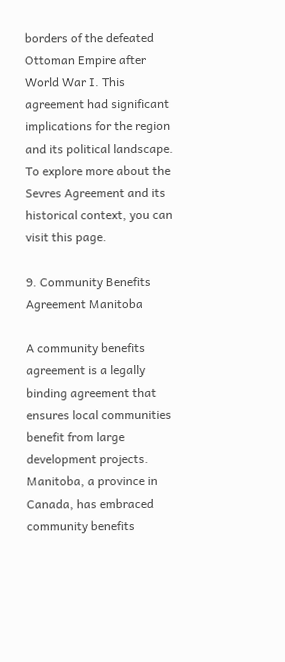borders of the defeated Ottoman Empire after World War I. This agreement had significant implications for the region and its political landscape. To explore more about the Sevres Agreement and its historical context, you can visit this page.

9. Community Benefits Agreement Manitoba

A community benefits agreement is a legally binding agreement that ensures local communities benefit from large development projects. Manitoba, a province in Canada, has embraced community benefits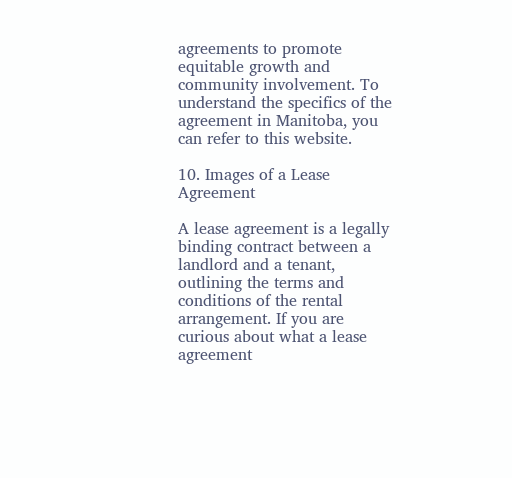agreements to promote equitable growth and community involvement. To understand the specifics of the agreement in Manitoba, you can refer to this website.

10. Images of a Lease Agreement

A lease agreement is a legally binding contract between a landlord and a tenant, outlining the terms and conditions of the rental arrangement. If you are curious about what a lease agreement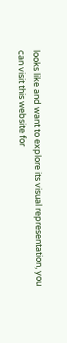looks like and want to explore its visual representation, you can visit this website for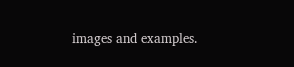images and examples.